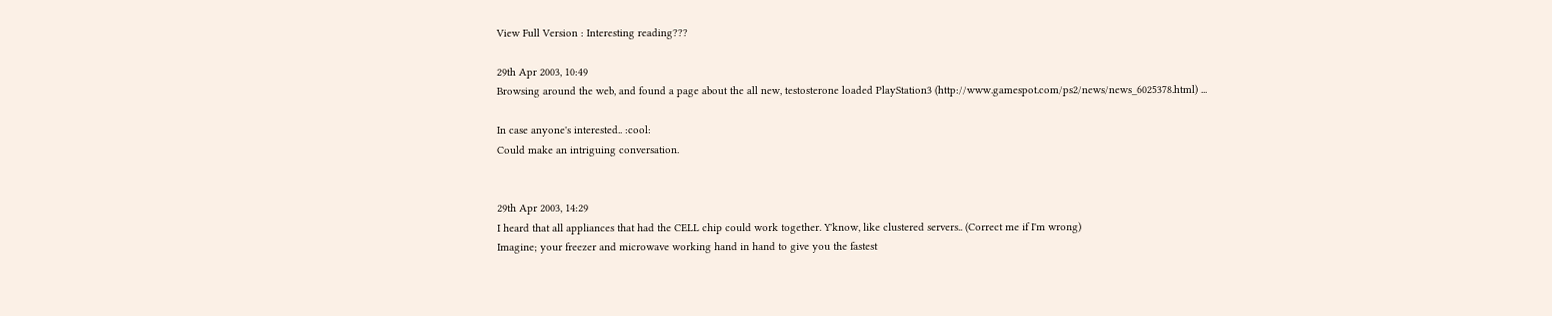View Full Version : Interesting reading???

29th Apr 2003, 10:49
Browsing around the web, and found a page about the all new, testosterone loaded PlayStation3 (http://www.gamespot.com/ps2/news/news_6025378.html) ...

In case anyone's interested.. :cool:
Could make an intriguing conversation.


29th Apr 2003, 14:29
I heard that all appliances that had the CELL chip could work together. Y'know, like clustered servers.. (Correct me if I'm wrong)
Imagine; your freezer and microwave working hand in hand to give you the fastest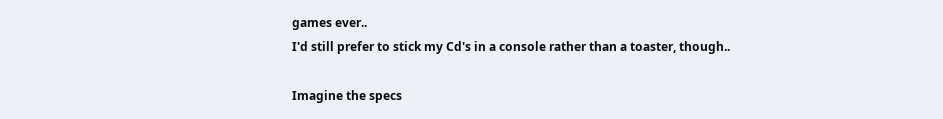games ever..
I'd still prefer to stick my Cd's in a console rather than a toaster, though..

Imagine the specs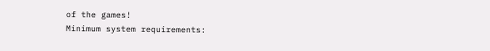of the games!
Minimum system requirements: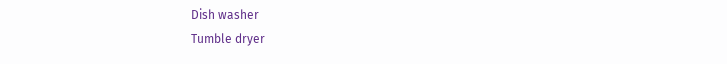Dish washer
Tumble dryer